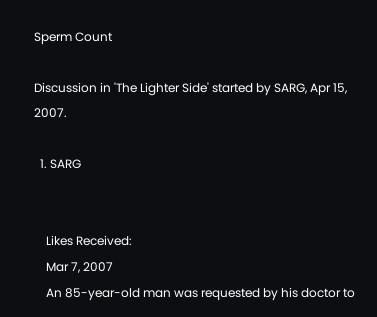Sperm Count

Discussion in 'The Lighter Side' started by SARG, Apr 15, 2007.

  1. SARG


    Likes Received:
    Mar 7, 2007
    An 85-year-old man was requested by his doctor to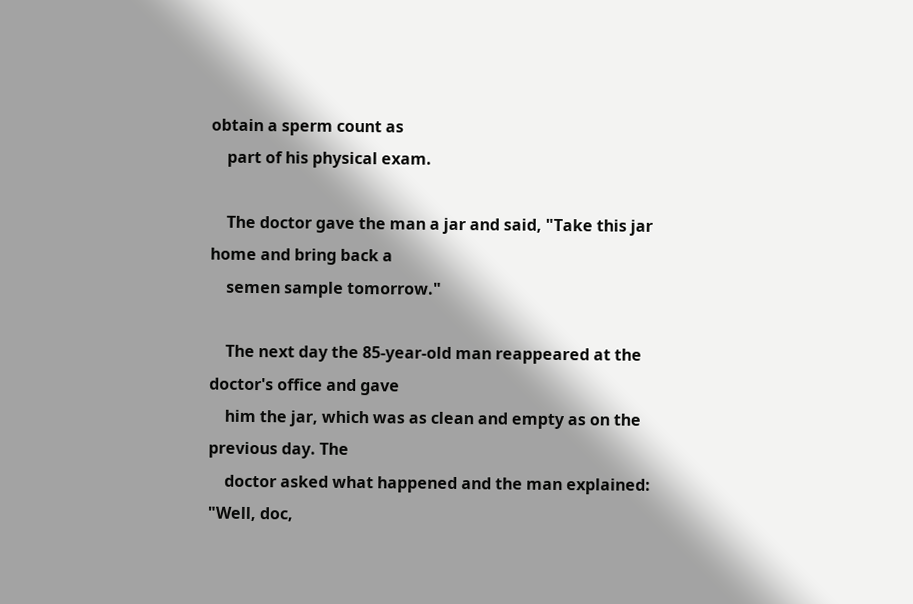obtain a sperm count as
    part of his physical exam.

    The doctor gave the man a jar and said, "Take this jar home and bring back a
    semen sample tomorrow."

    The next day the 85-year-old man reappeared at the doctor's office and gave
    him the jar, which was as clean and empty as on the previous day. The
    doctor asked what happened and the man explained: "Well, doc,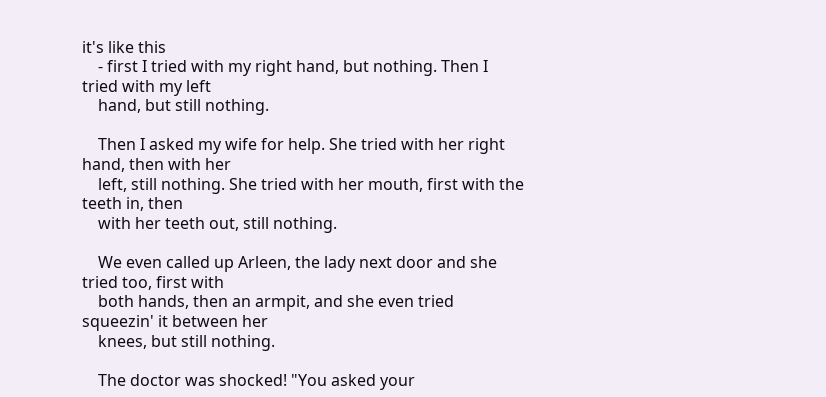it's like this
    - first I tried with my right hand, but nothing. Then I tried with my left
    hand, but still nothing.

    Then I asked my wife for help. She tried with her right hand, then with her
    left, still nothing. She tried with her mouth, first with the teeth in, then
    with her teeth out, still nothing.

    We even called up Arleen, the lady next door and she tried too, first with
    both hands, then an armpit, and she even tried squeezin' it between her
    knees, but still nothing.

    The doctor was shocked! "You asked your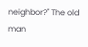neighbor?" The old man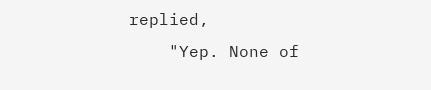replied,
    "Yep. None of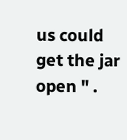us could get the jar open " .